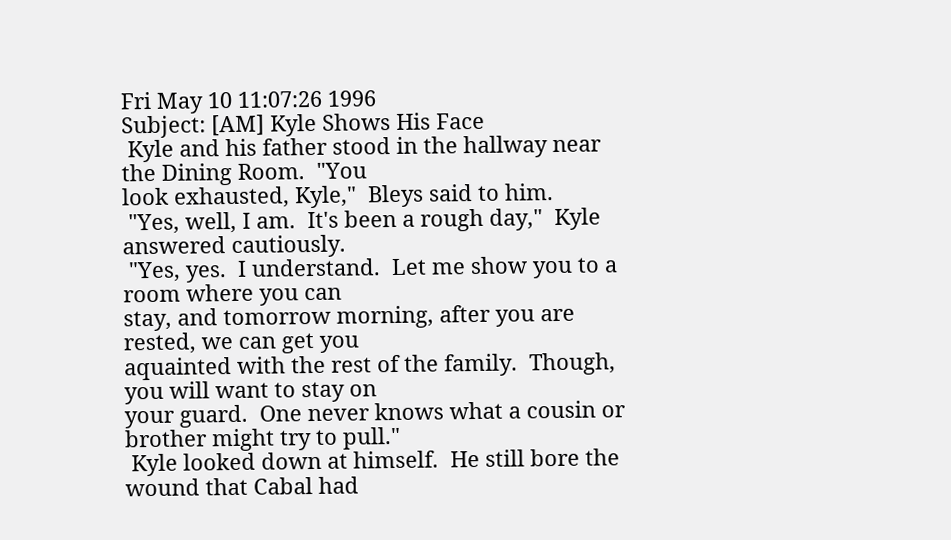Fri May 10 11:07:26 1996
Subject: [AM] Kyle Shows His Face
 Kyle and his father stood in the hallway near the Dining Room.  "You
look exhausted, Kyle,"  Bleys said to him.
 "Yes, well, I am.  It's been a rough day,"  Kyle answered cautiously.
 "Yes, yes.  I understand.  Let me show you to a room where you can
stay, and tomorrow morning, after you are rested, we can get you
aquainted with the rest of the family.  Though, you will want to stay on
your guard.  One never knows what a cousin or brother might try to pull."
 Kyle looked down at himself.  He still bore the wound that Cabal had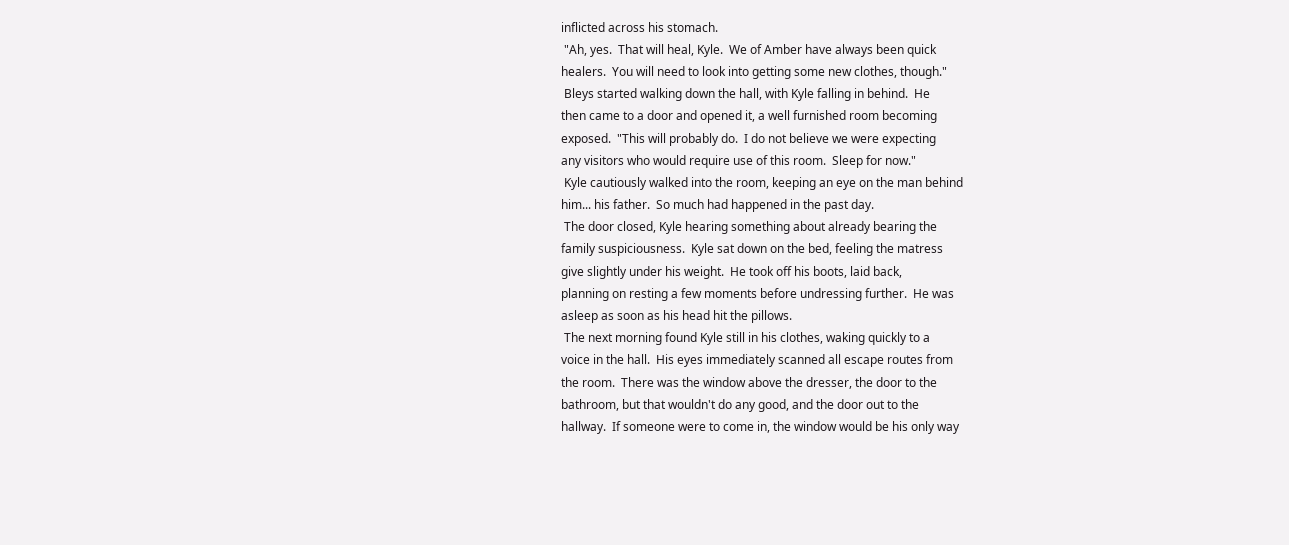inflicted across his stomach.
 "Ah, yes.  That will heal, Kyle.  We of Amber have always been quick
healers.  You will need to look into getting some new clothes, though."
 Bleys started walking down the hall, with Kyle falling in behind.  He
then came to a door and opened it, a well furnished room becoming
exposed.  "This will probably do.  I do not believe we were expecting
any visitors who would require use of this room.  Sleep for now."
 Kyle cautiously walked into the room, keeping an eye on the man behind
him... his father.  So much had happened in the past day.
 The door closed, Kyle hearing something about already bearing the
family suspiciousness.  Kyle sat down on the bed, feeling the matress
give slightly under his weight.  He took off his boots, laid back,
planning on resting a few moments before undressing further.  He was
asleep as soon as his head hit the pillows.
 The next morning found Kyle still in his clothes, waking quickly to a
voice in the hall.  His eyes immediately scanned all escape routes from
the room.  There was the window above the dresser, the door to the
bathroom, but that wouldn't do any good, and the door out to the
hallway.  If someone were to come in, the window would be his only way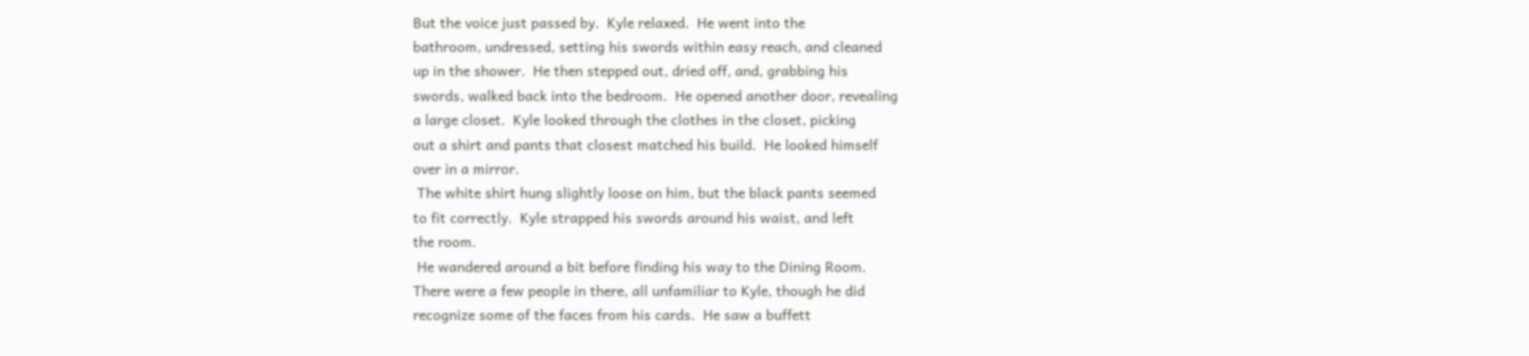But the voice just passed by.  Kyle relaxed.  He went into the
bathroom, undressed, setting his swords within easy reach, and cleaned
up in the shower.  He then stepped out, dried off, and, grabbing his
swords, walked back into the bedroom.  He opened another door, revealing
a large closet.  Kyle looked through the clothes in the closet, picking
out a shirt and pants that closest matched his build.  He looked himself
over in a mirror.
 The white shirt hung slightly loose on him, but the black pants seemed
to fit correctly.  Kyle strapped his swords around his waist, and left
the room.
 He wandered around a bit before finding his way to the Dining Room.
There were a few people in there, all unfamiliar to Kyle, though he did
recognize some of the faces from his cards.  He saw a buffett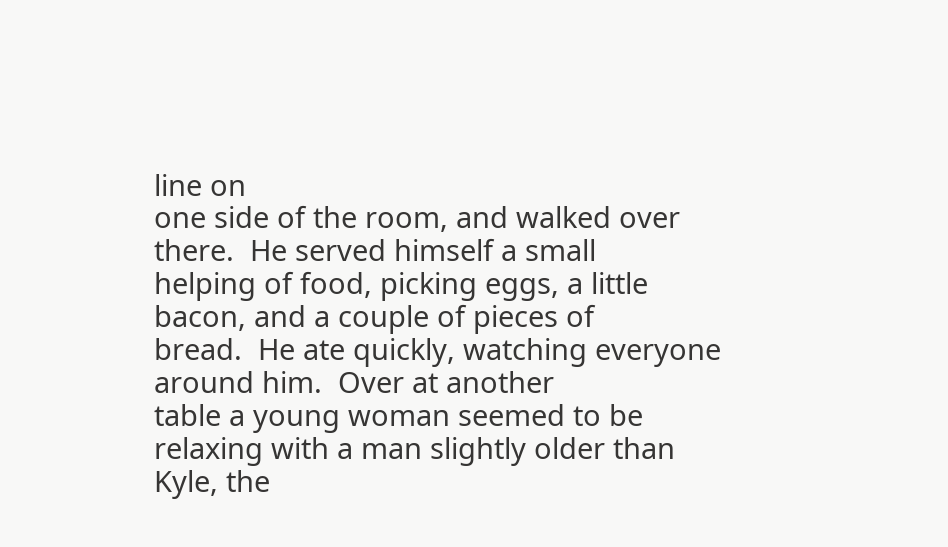line on
one side of the room, and walked over there.  He served himself a small
helping of food, picking eggs, a little bacon, and a couple of pieces of
bread.  He ate quickly, watching everyone around him.  Over at another
table a young woman seemed to be relaxing with a man slightly older than
Kyle, the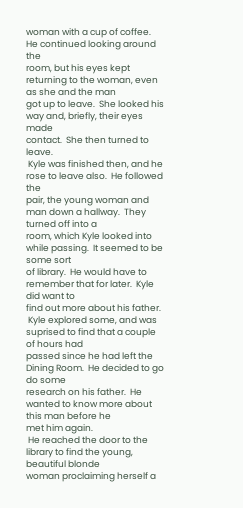woman with a cup of coffee.  He continued looking around the
room, but his eyes kept returning to the woman, even as she and the man
got up to leave.  She looked his way and, briefly, their eyes made
contact.  She then turned to leave.
 Kyle was finished then, and he rose to leave also.  He followed the
pair, the young woman and man down a hallway.  They turned off into a
room, which Kyle looked into while passing.  It seemed to be some sort
of library.  He would have to remember that for later.  Kyle did want to
find out more about his father.
 Kyle explored some, and was suprised to find that a couple of hours had
passed since he had left the Dining Room.  He decided to go do some
research on his father.  He wanted to know more about this man before he
met him again.
 He reached the door to the library to find the young, beautiful blonde
woman proclaiming herself a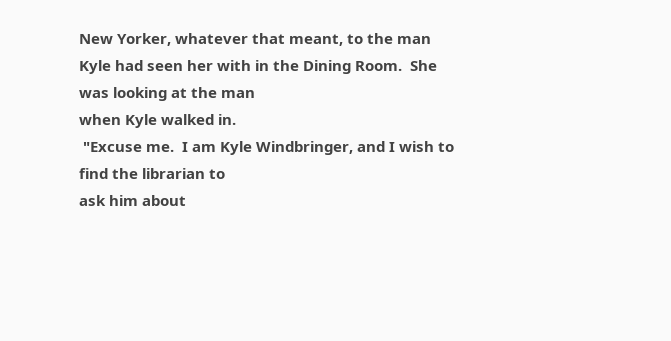New Yorker, whatever that meant, to the man
Kyle had seen her with in the Dining Room.  She was looking at the man
when Kyle walked in.
 "Excuse me.  I am Kyle Windbringer, and I wish to find the librarian to
ask him about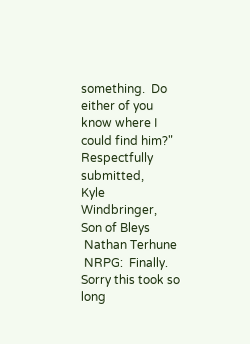something.  Do either of you know where I could find him?"
Respectfully submitted,
Kyle Windbringer,
Son of Bleys
 Nathan Terhune
 NRPG:  Finally.  Sorry this took so long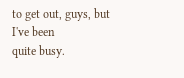to get out, guys, but I've been
quite busy.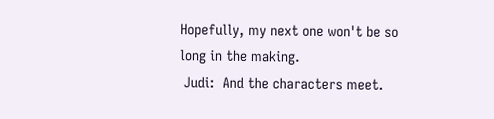Hopefully, my next one won't be so long in the making.
 Judi:  And the characters meet.